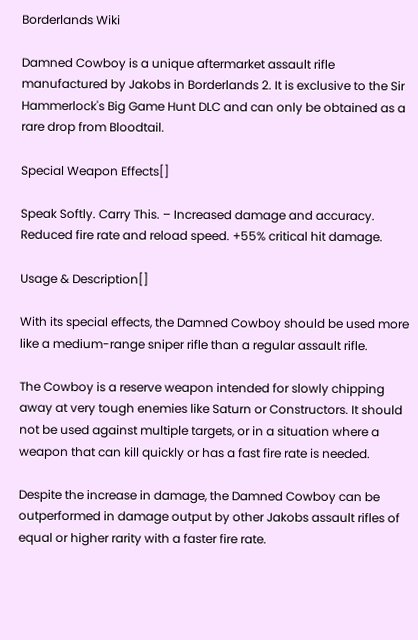Borderlands Wiki

Damned Cowboy is a unique aftermarket assault rifle manufactured by Jakobs in Borderlands 2. It is exclusive to the Sir Hammerlock's Big Game Hunt DLC and can only be obtained as a rare drop from Bloodtail.

Special Weapon Effects[]

Speak Softly. Carry This. – Increased damage and accuracy. Reduced fire rate and reload speed. +55% critical hit damage.

Usage & Description[]

With its special effects, the Damned Cowboy should be used more like a medium-range sniper rifle than a regular assault rifle.

The Cowboy is a reserve weapon intended for slowly chipping away at very tough enemies like Saturn or Constructors. It should not be used against multiple targets, or in a situation where a weapon that can kill quickly or has a fast fire rate is needed.

Despite the increase in damage, the Damned Cowboy can be outperformed in damage output by other Jakobs assault rifles of equal or higher rarity with a faster fire rate.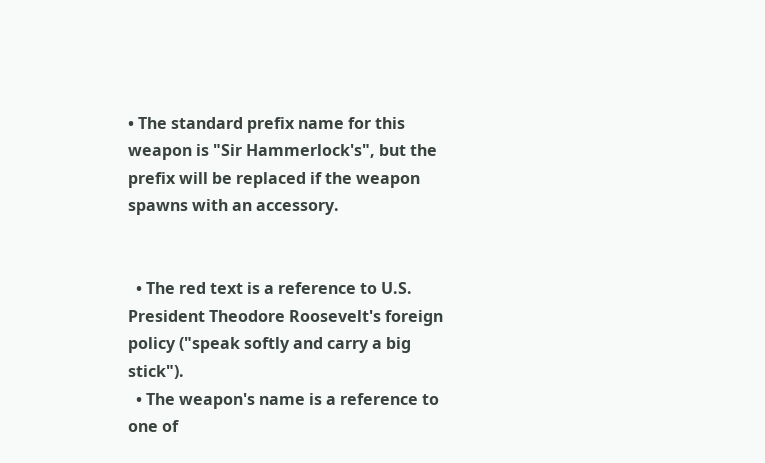• The standard prefix name for this weapon is "Sir Hammerlock's", but the prefix will be replaced if the weapon spawns with an accessory.


  • The red text is a reference to U.S. President Theodore Roosevelt's foreign policy ("speak softly and carry a big stick").
  • The weapon's name is a reference to one of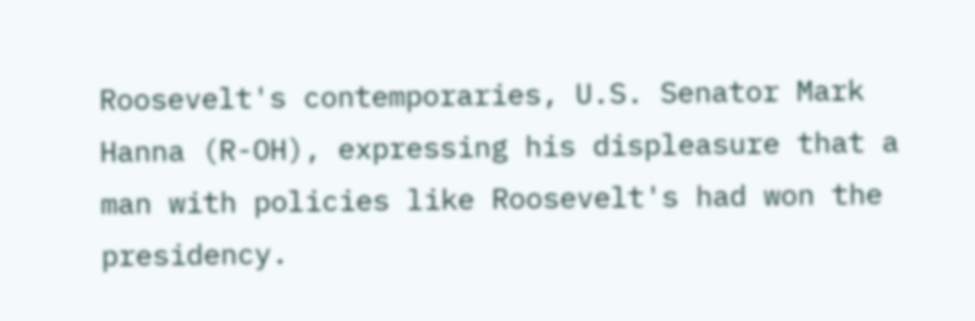Roosevelt's contemporaries, U.S. Senator Mark Hanna (R-OH), expressing his displeasure that a man with policies like Roosevelt's had won the presidency.